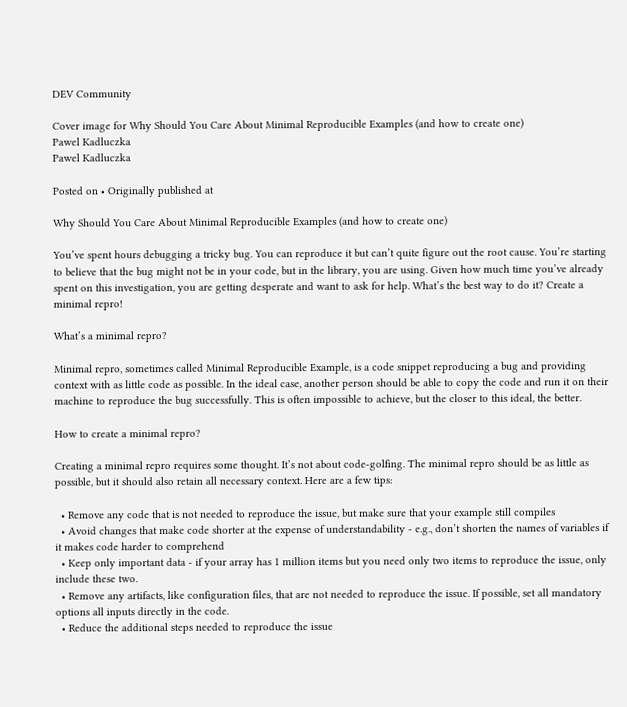DEV Community

Cover image for Why Should You Care About Minimal Reproducible Examples (and how to create one)
Pawel Kadluczka
Pawel Kadluczka

Posted on • Originally published at

Why Should You Care About Minimal Reproducible Examples (and how to create one)

You’ve spent hours debugging a tricky bug. You can reproduce it but can’t quite figure out the root cause. You’re starting to believe that the bug might not be in your code, but in the library, you are using. Given how much time you’ve already spent on this investigation, you are getting desperate and want to ask for help. What’s the best way to do it? Create a minimal repro!

What’s a minimal repro?

Minimal repro, sometimes called Minimal Reproducible Example, is a code snippet reproducing a bug and providing context with as little code as possible. In the ideal case, another person should be able to copy the code and run it on their machine to reproduce the bug successfully. This is often impossible to achieve, but the closer to this ideal, the better.

How to create a minimal repro?

Creating a minimal repro requires some thought. It’s not about code-golfing. The minimal repro should be as little as possible, but it should also retain all necessary context. Here are a few tips:

  • Remove any code that is not needed to reproduce the issue, but make sure that your example still compiles
  • Avoid changes that make code shorter at the expense of understandability - e.g., don’t shorten the names of variables if it makes code harder to comprehend
  • Keep only important data - if your array has 1 million items but you need only two items to reproduce the issue, only include these two.
  • Remove any artifacts, like configuration files, that are not needed to reproduce the issue. If possible, set all mandatory options all inputs directly in the code.
  • Reduce the additional steps needed to reproduce the issue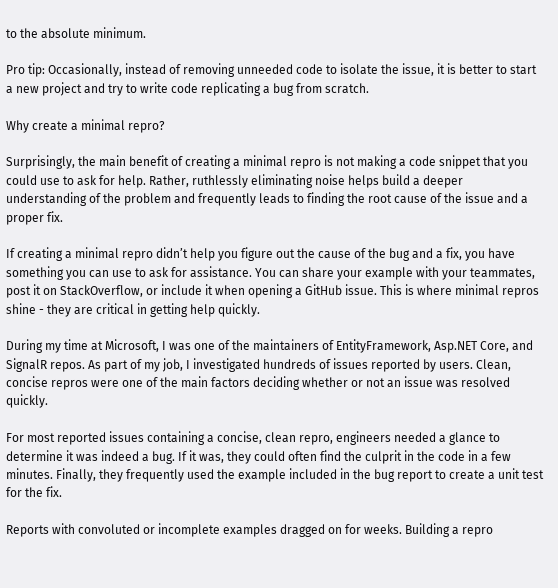to the absolute minimum.

Pro tip: Occasionally, instead of removing unneeded code to isolate the issue, it is better to start a new project and try to write code replicating a bug from scratch.

Why create a minimal repro?

Surprisingly, the main benefit of creating a minimal repro is not making a code snippet that you could use to ask for help. Rather, ruthlessly eliminating noise helps build a deeper understanding of the problem and frequently leads to finding the root cause of the issue and a proper fix.

If creating a minimal repro didn’t help you figure out the cause of the bug and a fix, you have something you can use to ask for assistance. You can share your example with your teammates, post it on StackOverflow, or include it when opening a GitHub issue. This is where minimal repros shine - they are critical in getting help quickly.

During my time at Microsoft, I was one of the maintainers of EntityFramework, Asp.NET Core, and SignalR repos. As part of my job, I investigated hundreds of issues reported by users. Clean, concise repros were one of the main factors deciding whether or not an issue was resolved quickly.

For most reported issues containing a concise, clean repro, engineers needed a glance to determine it was indeed a bug. If it was, they could often find the culprit in the code in a few minutes. Finally, they frequently used the example included in the bug report to create a unit test for the fix.

Reports with convoluted or incomplete examples dragged on for weeks. Building a repro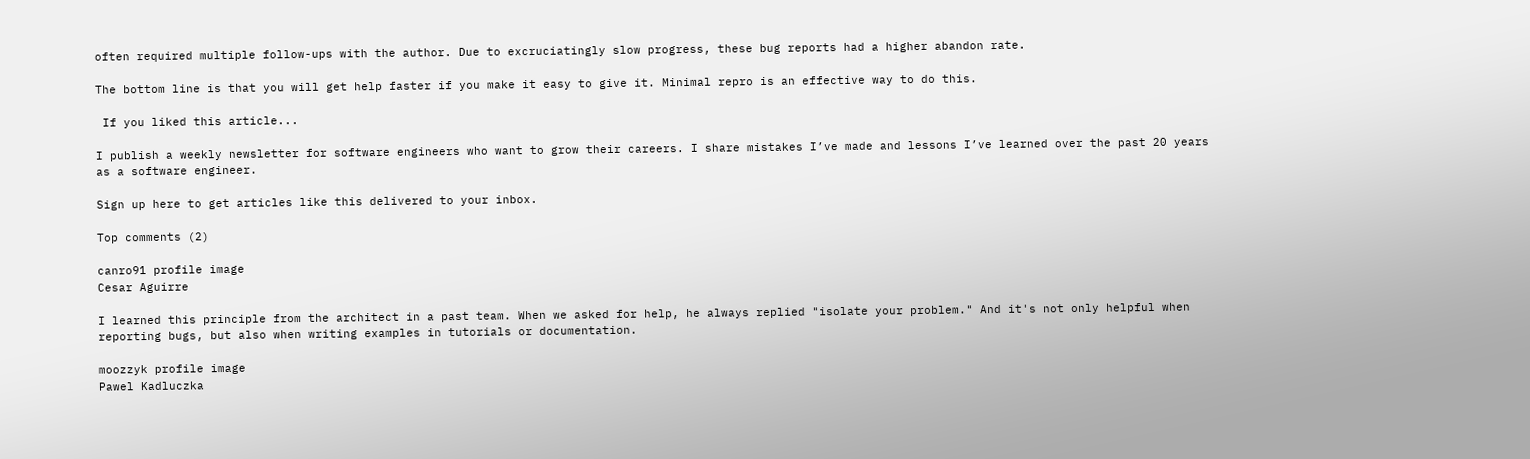often required multiple follow-ups with the author. Due to excruciatingly slow progress, these bug reports had a higher abandon rate.

The bottom line is that you will get help faster if you make it easy to give it. Minimal repro is an effective way to do this.

 If you liked this article...

I publish a weekly newsletter for software engineers who want to grow their careers. I share mistakes I’ve made and lessons I’ve learned over the past 20 years as a software engineer.

Sign up here to get articles like this delivered to your inbox.

Top comments (2)

canro91 profile image
Cesar Aguirre

I learned this principle from the architect in a past team. When we asked for help, he always replied "isolate your problem." And it's not only helpful when reporting bugs, but also when writing examples in tutorials or documentation.

moozzyk profile image
Pawel Kadluczka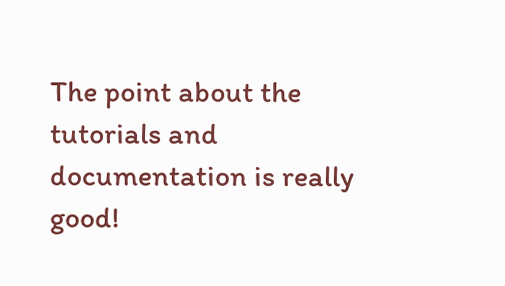The point about the tutorials and documentation is really good!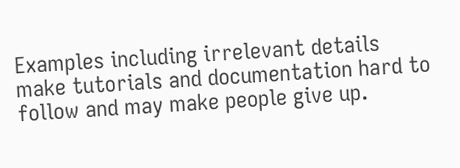Examples including irrelevant details make tutorials and documentation hard to follow and may make people give up.